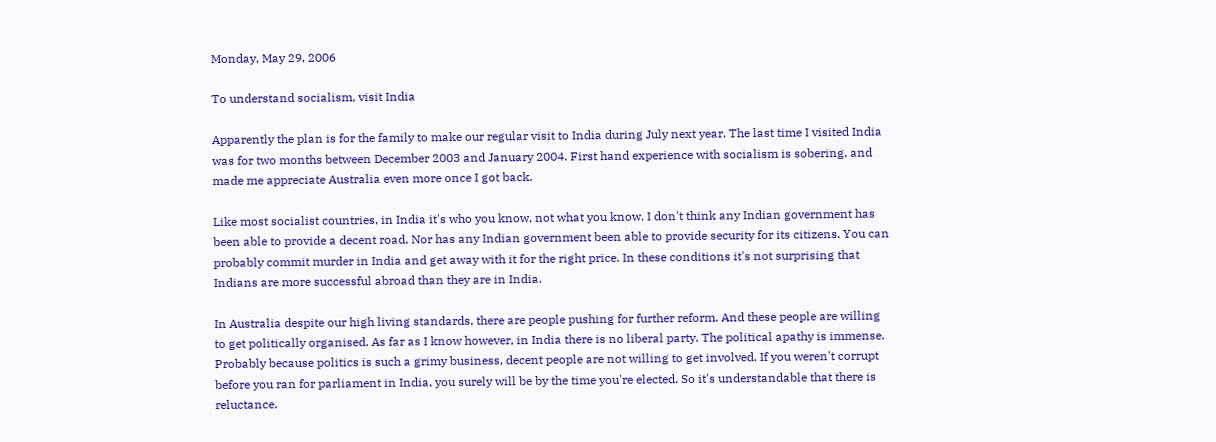Monday, May 29, 2006

To understand socialism, visit India

Apparently the plan is for the family to make our regular visit to India during July next year. The last time I visited India was for two months between December 2003 and January 2004. First hand experience with socialism is sobering, and made me appreciate Australia even more once I got back.

Like most socialist countries, in India it's who you know, not what you know. I don't think any Indian government has been able to provide a decent road. Nor has any Indian government been able to provide security for its citizens. You can probably commit murder in India and get away with it for the right price. In these conditions it's not surprising that Indians are more successful abroad than they are in India.

In Australia despite our high living standards, there are people pushing for further reform. And these people are willing to get politically organised. As far as I know however, in India there is no liberal party. The political apathy is immense. Probably because politics is such a grimy business, decent people are not willing to get involved. If you weren't corrupt before you ran for parliament in India, you surely will be by the time you're elected. So it's understandable that there is reluctance.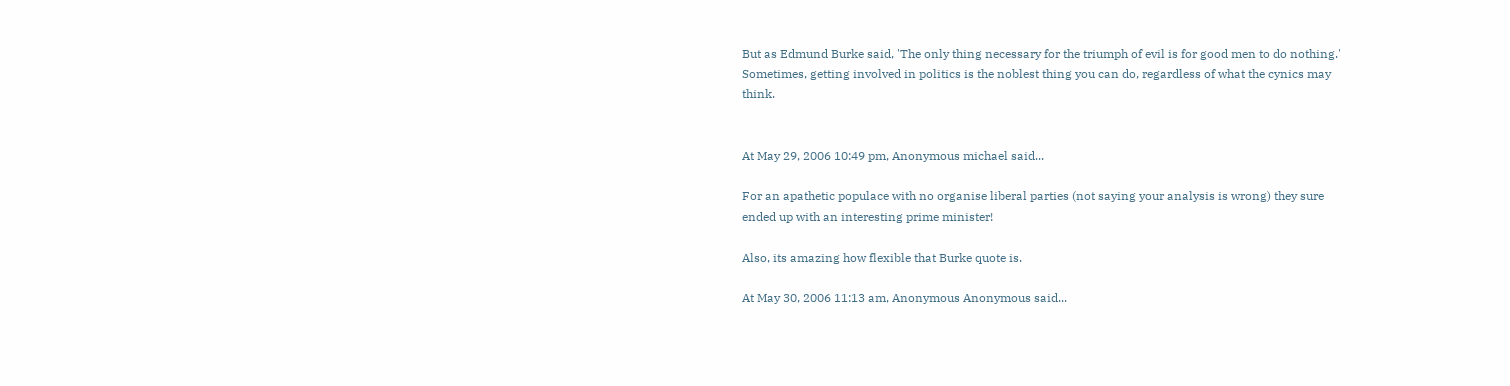But as Edmund Burke said, 'The only thing necessary for the triumph of evil is for good men to do nothing.' Sometimes, getting involved in politics is the noblest thing you can do, regardless of what the cynics may think.


At May 29, 2006 10:49 pm, Anonymous michael said...

For an apathetic populace with no organise liberal parties (not saying your analysis is wrong) they sure ended up with an interesting prime minister!

Also, its amazing how flexible that Burke quote is.

At May 30, 2006 11:13 am, Anonymous Anonymous said...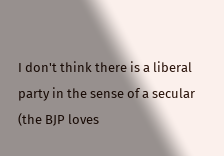I don't think there is a liberal party in the sense of a secular (the BJP loves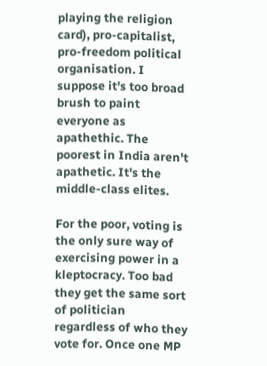playing the religion card), pro-capitalist, pro-freedom political organisation. I suppose it's too broad brush to paint everyone as apathethic. The poorest in India aren't apathetic. It's the middle-class elites.

For the poor, voting is the only sure way of exercising power in a kleptocracy. Too bad they get the same sort of politician regardless of who they vote for. Once one MP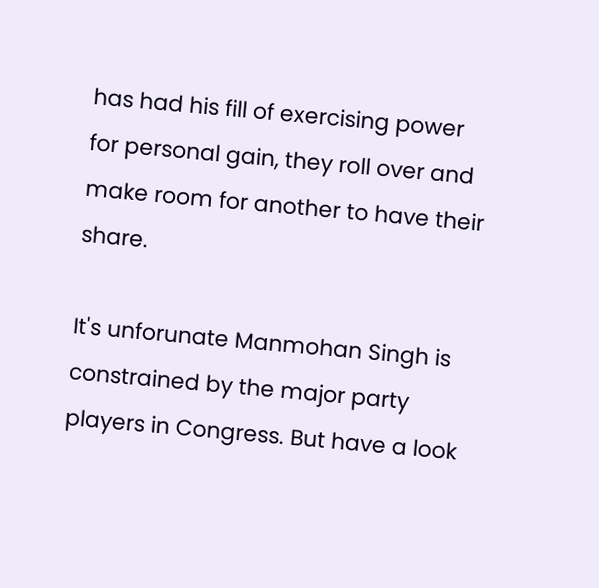has had his fill of exercising power for personal gain, they roll over and make room for another to have their share.

It's unforunate Manmohan Singh is constrained by the major party players in Congress. But have a look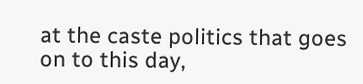at the caste politics that goes on to this day,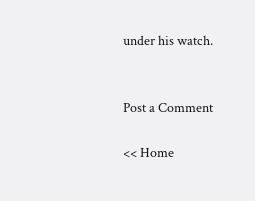under his watch.


Post a Comment

<< Home